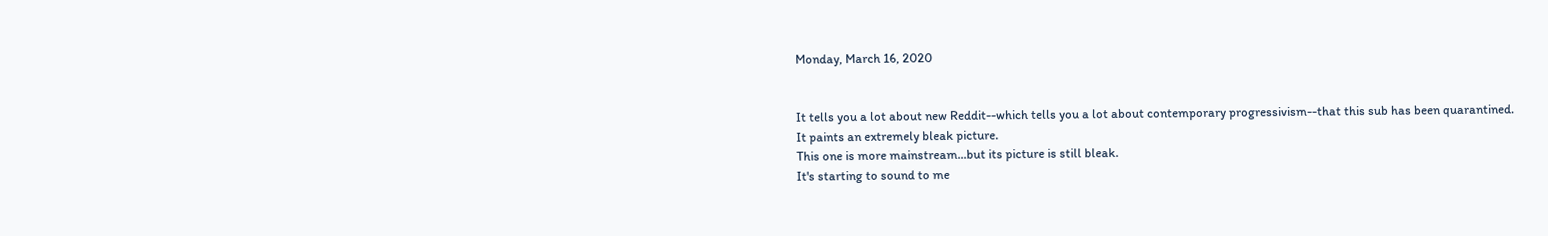Monday, March 16, 2020


It tells you a lot about new Reddit--which tells you a lot about contemporary progressivism--that this sub has been quarantined.
It paints an extremely bleak picture.
This one is more mainstream...but its picture is still bleak.
It's starting to sound to me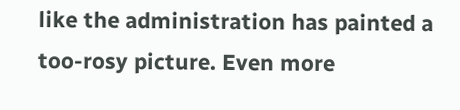like the administration has painted a too-rosy picture. Even more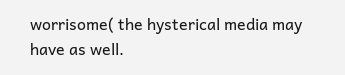worrisome( the hysterical media may have as well.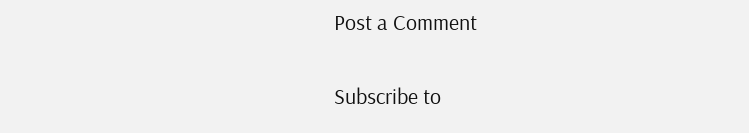Post a Comment

Subscribe to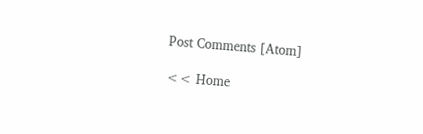Post Comments [Atom]

<< Home